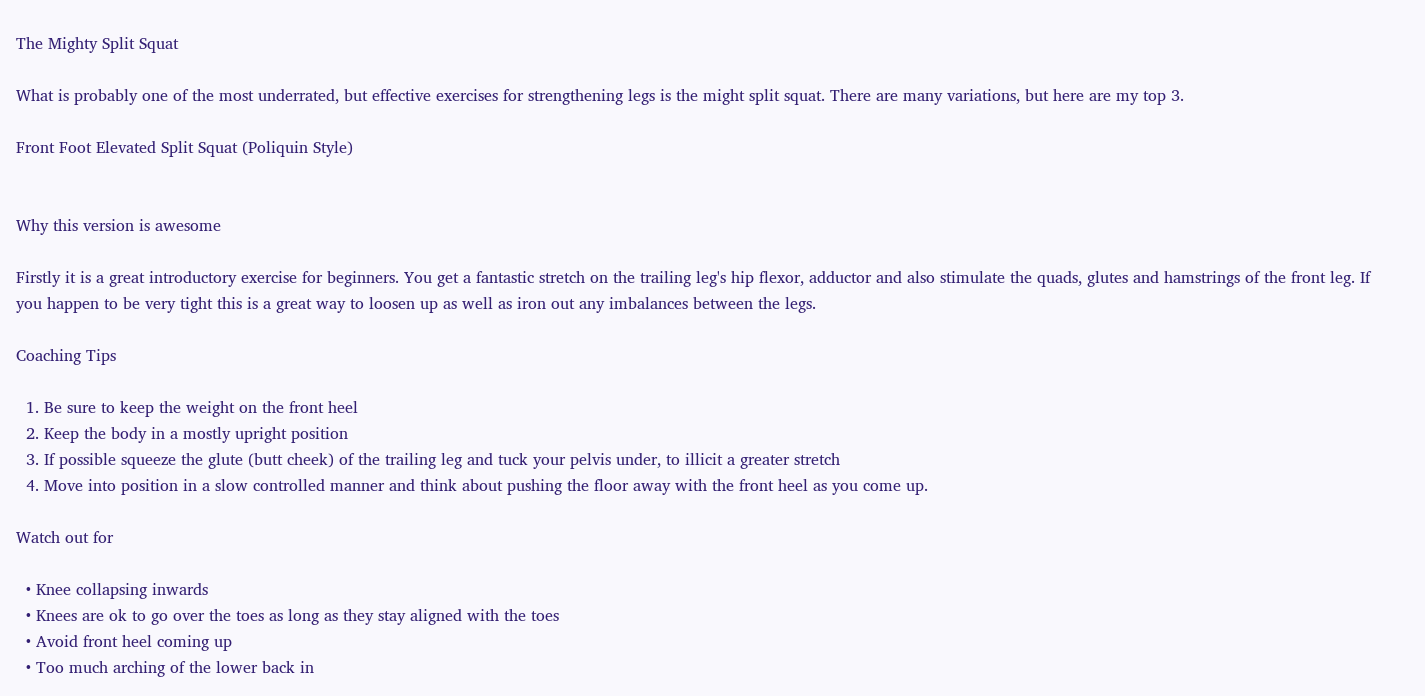The Mighty Split Squat

What is probably one of the most underrated, but effective exercises for strengthening legs is the might split squat. There are many variations, but here are my top 3.

Front Foot Elevated Split Squat (Poliquin Style)


Why this version is awesome

Firstly it is a great introductory exercise for beginners. You get a fantastic stretch on the trailing leg's hip flexor, adductor and also stimulate the quads, glutes and hamstrings of the front leg. If you happen to be very tight this is a great way to loosen up as well as iron out any imbalances between the legs.

Coaching Tips

  1. Be sure to keep the weight on the front heel
  2. Keep the body in a mostly upright position
  3. If possible squeeze the glute (butt cheek) of the trailing leg and tuck your pelvis under, to illicit a greater stretch
  4. Move into position in a slow controlled manner and think about pushing the floor away with the front heel as you come up.

Watch out for

  • Knee collapsing inwards
  • Knees are ok to go over the toes as long as they stay aligned with the toes
  • Avoid front heel coming up
  • Too much arching of the lower back in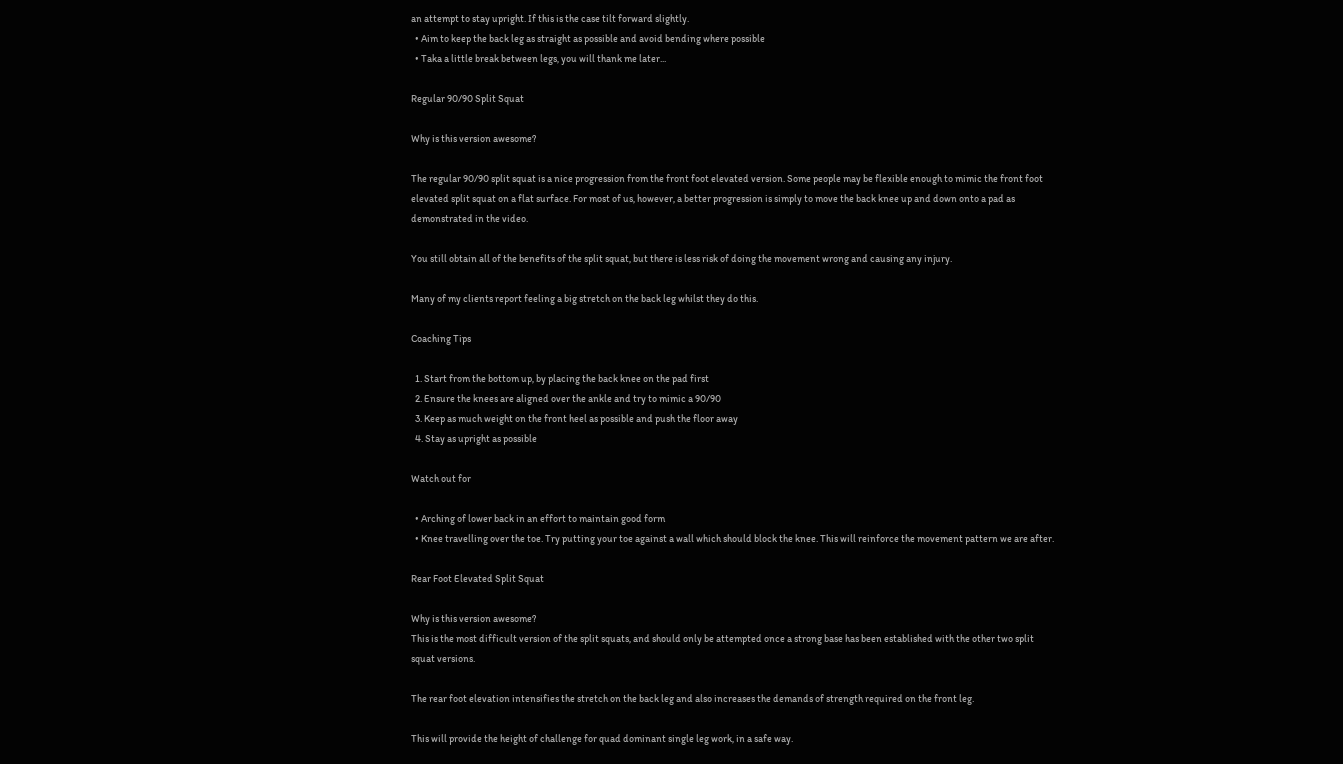an attempt to stay upright. If this is the case tilt forward slightly.
  • Aim to keep the back leg as straight as possible and avoid bending where possible
  • Taka a little break between legs, you will thank me later...

Regular 90/90 Split Squat

Why is this version awesome?

The regular 90/90 split squat is a nice progression from the front foot elevated version. Some people may be flexible enough to mimic the front foot elevated split squat on a flat surface. For most of us, however, a better progression is simply to move the back knee up and down onto a pad as demonstrated in the video.

You still obtain all of the benefits of the split squat, but there is less risk of doing the movement wrong and causing any injury.

Many of my clients report feeling a big stretch on the back leg whilst they do this.

Coaching Tips

  1. Start from the bottom up, by placing the back knee on the pad first
  2. Ensure the knees are aligned over the ankle and try to mimic a 90/90
  3. Keep as much weight on the front heel as possible and push the floor away
  4. Stay as upright as possible

Watch out for

  • Arching of lower back in an effort to maintain good form
  • Knee travelling over the toe. Try putting your toe against a wall which should block the knee. This will reinforce the movement pattern we are after.

Rear Foot Elevated Split Squat

Why is this version awesome?
This is the most difficult version of the split squats, and should only be attempted once a strong base has been established with the other two split squat versions.

The rear foot elevation intensifies the stretch on the back leg and also increases the demands of strength required on the front leg.

This will provide the height of challenge for quad dominant single leg work, in a safe way.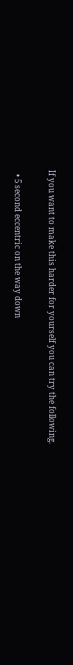If you want to make this harder for yourself you can try the following.

  • 5 second eccentric on the way down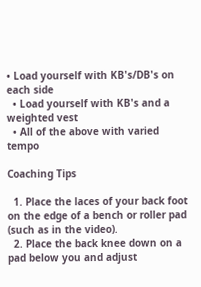• Load yourself with KB's/DB's on each side
  • Load yourself with KB's and a weighted vest
  • All of the above with varied tempo

Coaching Tips

  1. Place the laces of your back foot on the edge of a bench or roller pad (such as in the video).
  2. Place the back knee down on a pad below you and adjust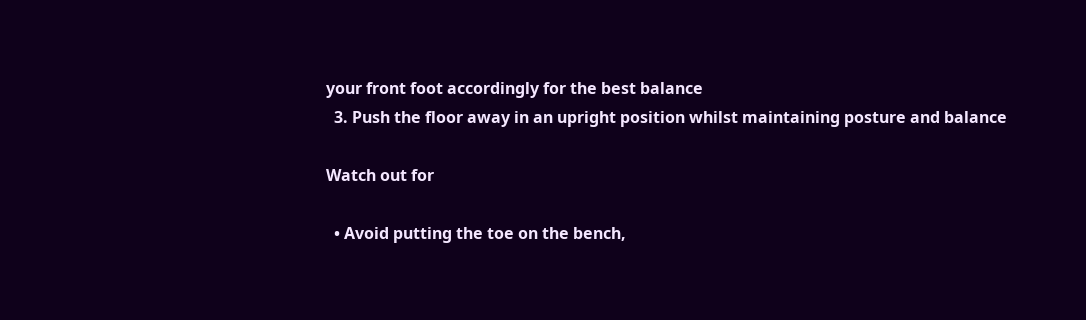your front foot accordingly for the best balance
  3. Push the floor away in an upright position whilst maintaining posture and balance

Watch out for

  • Avoid putting the toe on the bench,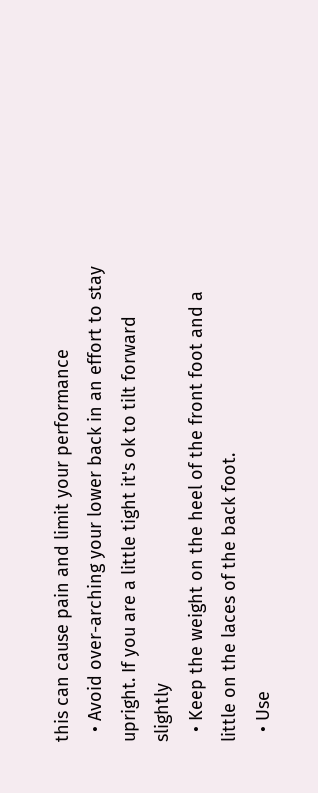this can cause pain and limit your performance
  • Avoid over-arching your lower back in an effort to stay upright. If you are a little tight it's ok to tilt forward slightly
  • Keep the weight on the heel of the front foot and a little on the laces of the back foot.
  • Use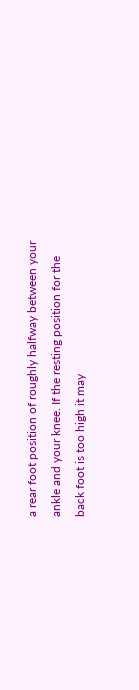a rear foot position of roughly halfway between your ankle and your knee. If the resting position for the back foot is too high it may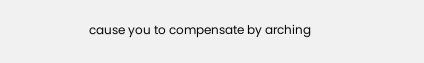cause you to compensate by arching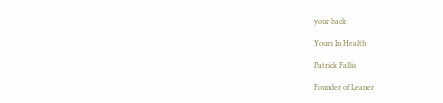your back

Yours In Health

Patrick Fallis

Founder of Leaner